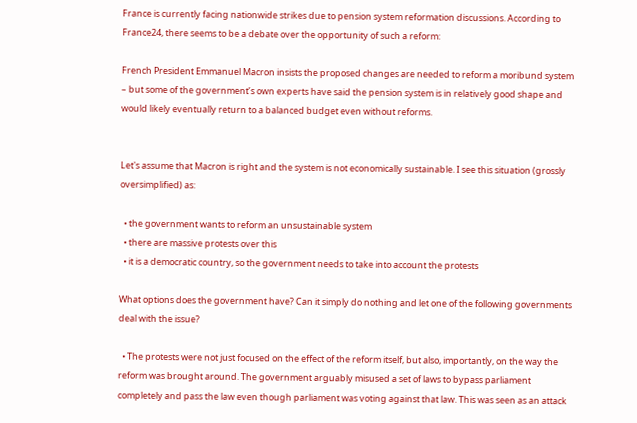France is currently facing nationwide strikes due to pension system reformation discussions. According to France24, there seems to be a debate over the opportunity of such a reform:

French President Emmanuel Macron insists the proposed changes are needed to reform a moribund system – but some of the government’s own experts have said the pension system is in relatively good shape and would likely eventually return to a balanced budget even without reforms.


Let's assume that Macron is right and the system is not economically sustainable. I see this situation (grossly oversimplified) as:

  • the government wants to reform an unsustainable system
  • there are massive protests over this
  • it is a democratic country, so the government needs to take into account the protests

What options does the government have? Can it simply do nothing and let one of the following governments deal with the issue?

  • The protests were not just focused on the effect of the reform itself, but also, importantly, on the way the reform was brought around. The government arguably misused a set of laws to bypass parliament completely and pass the law even though parliament was voting against that law. This was seen as an attack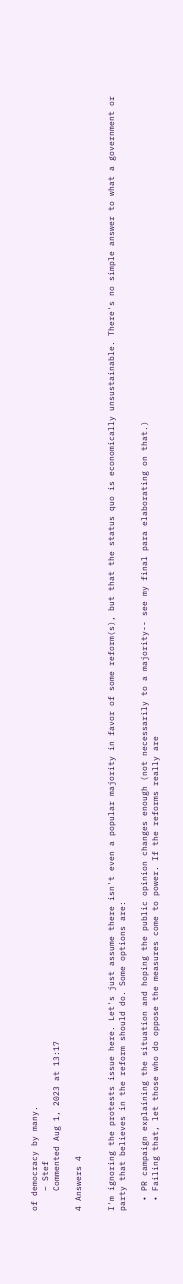of democracy by many.
    – Stef
    Commented Aug 1, 2023 at 13:17

4 Answers 4


I'm ignoring the protests issue here. Let's just assume there isn't even a popular majority in favor of some reform(s), but that the status quo is economically unsustainable. There's no simple answer to what a government or party that believes in the reform should do. Some options are:

  • PR campaign explaining the situation and hoping the public opinion changes enough (not necessarily to a majority-- see my final para elaborating on that.)
  • Failing that, let those who do oppose the measures come to power. If the reforms really are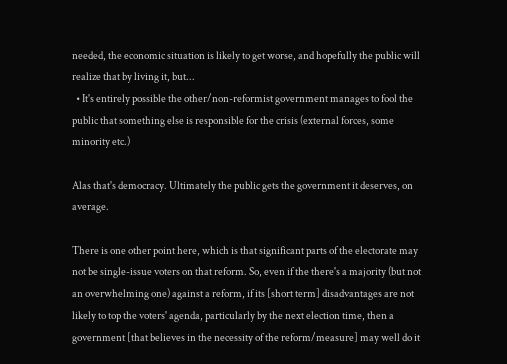needed, the economic situation is likely to get worse, and hopefully the public will realize that by living it, but...
  • It's entirely possible the other/non-reformist government manages to fool the public that something else is responsible for the crisis (external forces, some minority etc.)

Alas that's democracy. Ultimately the public gets the government it deserves, on average.

There is one other point here, which is that significant parts of the electorate may not be single-issue voters on that reform. So, even if the there's a majority (but not an overwhelming one) against a reform, if its [short term] disadvantages are not likely to top the voters' agenda, particularly by the next election time, then a government [that believes in the necessity of the reform/measure] may well do it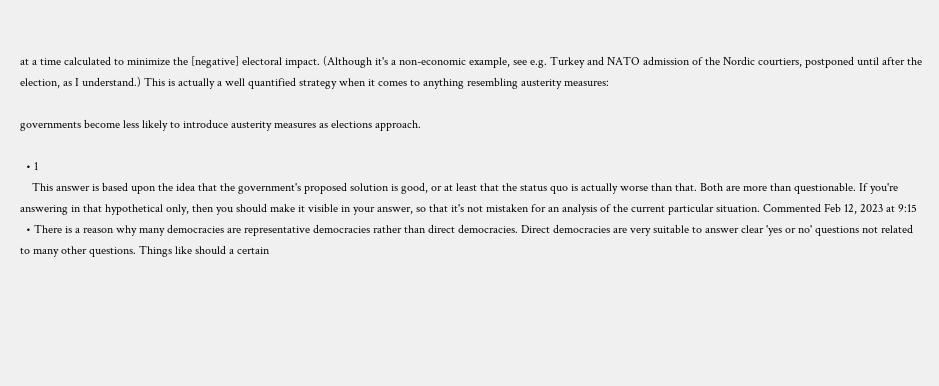at a time calculated to minimize the [negative] electoral impact. (Although it's a non-economic example, see e.g. Turkey and NATO admission of the Nordic courtiers, postponed until after the election, as I understand.) This is actually a well quantified strategy when it comes to anything resembling austerity measures:

governments become less likely to introduce austerity measures as elections approach.

  • 1
    This answer is based upon the idea that the government's proposed solution is good, or at least that the status quo is actually worse than that. Both are more than questionable. If you're answering in that hypothetical only, then you should make it visible in your answer, so that it's not mistaken for an analysis of the current particular situation. Commented Feb 12, 2023 at 9:15
  • There is a reason why many democracies are representative democracies rather than direct democracies. Direct democracies are very suitable to answer clear 'yes or no' questions not related to many other questions. Things like should a certain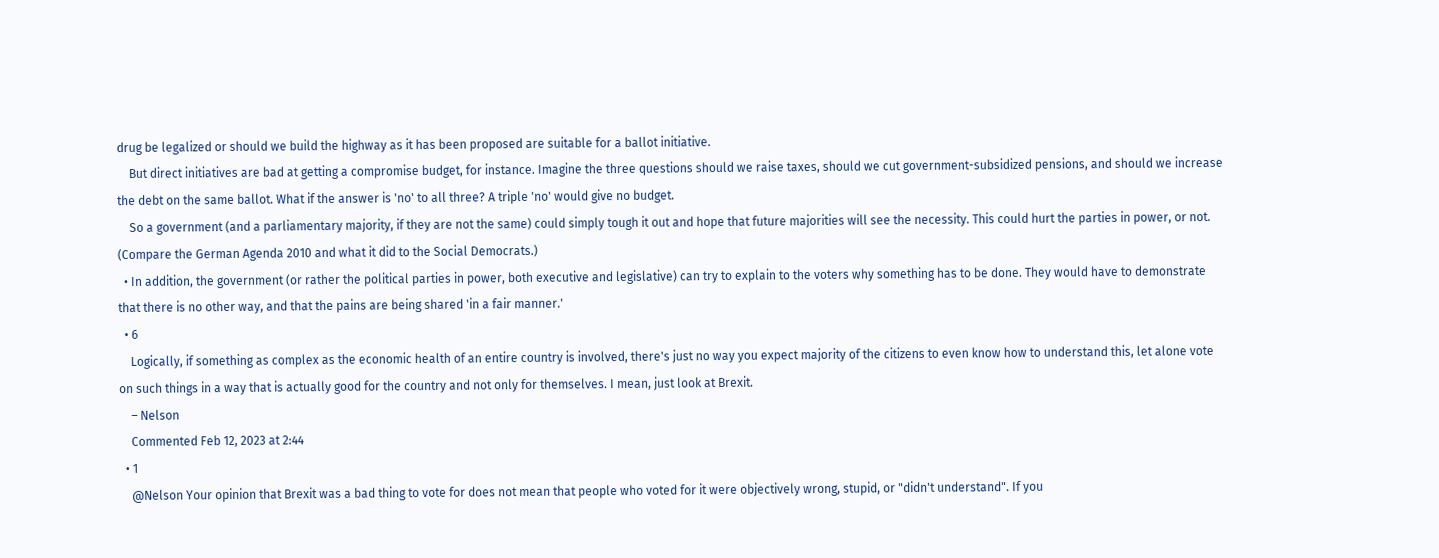drug be legalized or should we build the highway as it has been proposed are suitable for a ballot initiative.
    But direct initiatives are bad at getting a compromise budget, for instance. Imagine the three questions should we raise taxes, should we cut government-subsidized pensions, and should we increase the debt on the same ballot. What if the answer is 'no' to all three? A triple 'no' would give no budget.
    So a government (and a parliamentary majority, if they are not the same) could simply tough it out and hope that future majorities will see the necessity. This could hurt the parties in power, or not. (Compare the German Agenda 2010 and what it did to the Social Democrats.)
  • In addition, the government (or rather the political parties in power, both executive and legislative) can try to explain to the voters why something has to be done. They would have to demonstrate that there is no other way, and that the pains are being shared 'in a fair manner.'
  • 6
    Logically, if something as complex as the economic health of an entire country is involved, there's just no way you expect majority of the citizens to even know how to understand this, let alone vote on such things in a way that is actually good for the country and not only for themselves. I mean, just look at Brexit.
    – Nelson
    Commented Feb 12, 2023 at 2:44
  • 1
    @Nelson Your opinion that Brexit was a bad thing to vote for does not mean that people who voted for it were objectively wrong, stupid, or "didn't understand". If you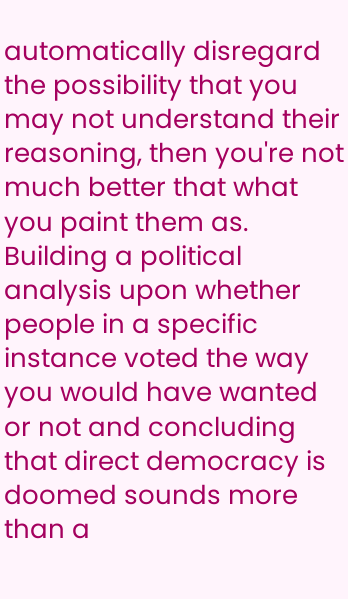automatically disregard the possibility that you may not understand their reasoning, then you're not much better that what you paint them as. Building a political analysis upon whether people in a specific instance voted the way you would have wanted or not and concluding that direct democracy is doomed sounds more than a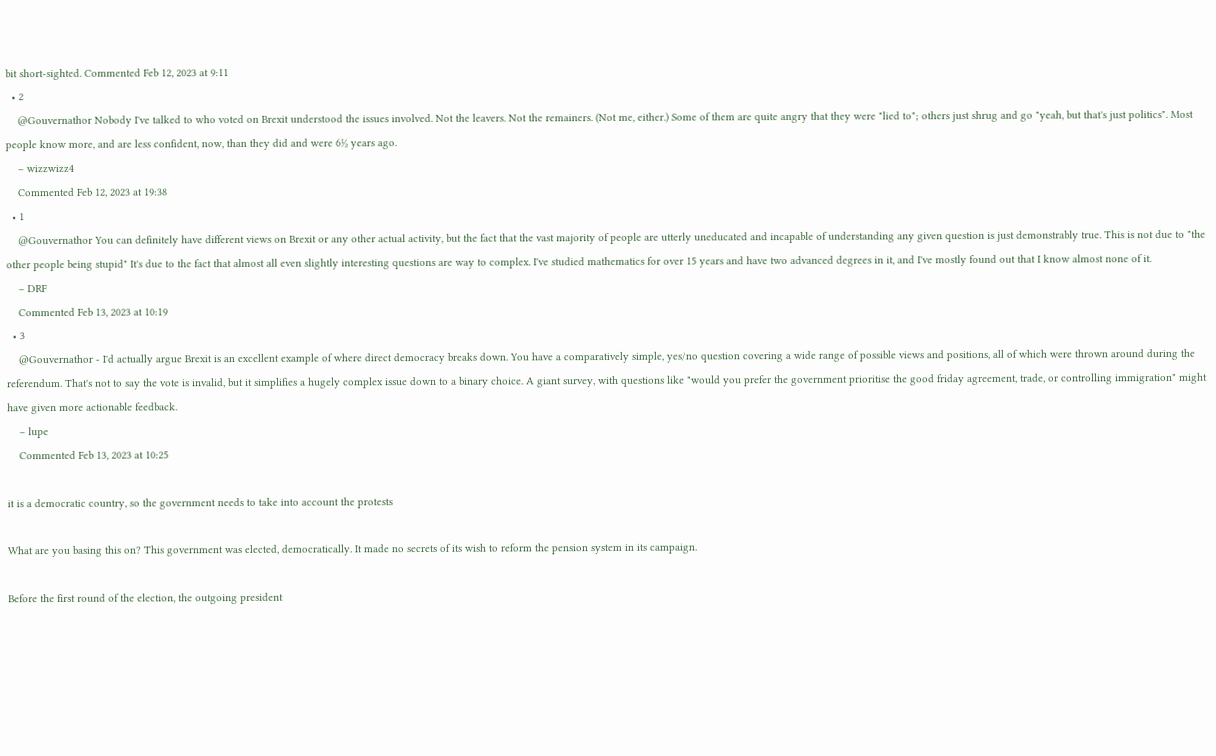bit short-sighted. Commented Feb 12, 2023 at 9:11
  • 2
    @Gouvernathor Nobody I've talked to who voted on Brexit understood the issues involved. Not the leavers. Not the remainers. (Not me, either.) Some of them are quite angry that they were "lied to"; others just shrug and go "yeah, but that's just politics". Most people know more, and are less confident, now, than they did and were 6½ years ago.
    – wizzwizz4
    Commented Feb 12, 2023 at 19:38
  • 1
    @Gouvernathor You can definitely have different views on Brexit or any other actual activity, but the fact that the vast majority of people are utterly uneducated and incapable of understanding any given question is just demonstrably true. This is not due to "the other people being stupid" It's due to the fact that almost all even slightly interesting questions are way to complex. I've studied mathematics for over 15 years and have two advanced degrees in it, and I've mostly found out that I know almost none of it.
    – DRF
    Commented Feb 13, 2023 at 10:19
  • 3
    @Gouvernathor - I'd actually argue Brexit is an excellent example of where direct democracy breaks down. You have a comparatively simple, yes/no question covering a wide range of possible views and positions, all of which were thrown around during the referendum. That's not to say the vote is invalid, but it simplifies a hugely complex issue down to a binary choice. A giant survey, with questions like "would you prefer the government prioritise the good friday agreement, trade, or controlling immigration" might have given more actionable feedback.
    – lupe
    Commented Feb 13, 2023 at 10:25

it is a democratic country, so the government needs to take into account the protests

What are you basing this on? This government was elected, democratically. It made no secrets of its wish to reform the pension system in its campaign.

Before the first round of the election, the outgoing president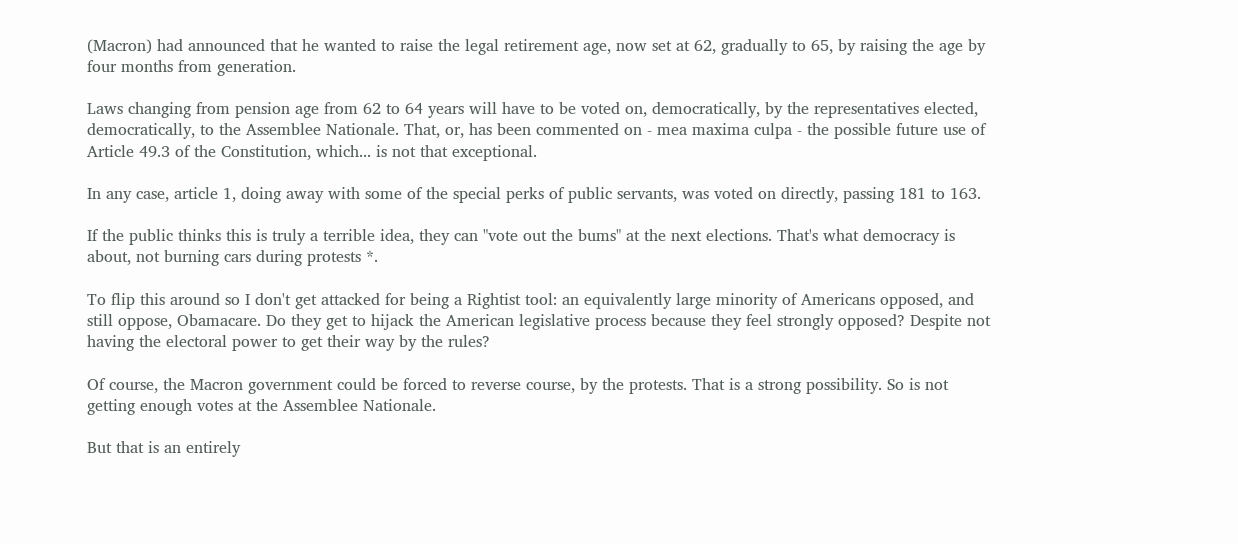(Macron) had announced that he wanted to raise the legal retirement age, now set at 62, gradually to 65, by raising the age by four months from generation.

Laws changing from pension age from 62 to 64 years will have to be voted on, democratically, by the representatives elected, democratically, to the Assemblee Nationale. That, or, has been commented on - mea maxima culpa - the possible future use of Article 49.3 of the Constitution, which... is not that exceptional.

In any case, article 1, doing away with some of the special perks of public servants, was voted on directly, passing 181 to 163.

If the public thinks this is truly a terrible idea, they can "vote out the bums" at the next elections. That's what democracy is about, not burning cars during protests *.

To flip this around so I don't get attacked for being a Rightist tool: an equivalently large minority of Americans opposed, and still oppose, Obamacare. Do they get to hijack the American legislative process because they feel strongly opposed? Despite not having the electoral power to get their way by the rules?

Of course, the Macron government could be forced to reverse course, by the protests. That is a strong possibility. So is not getting enough votes at the Assemblee Nationale.

But that is an entirely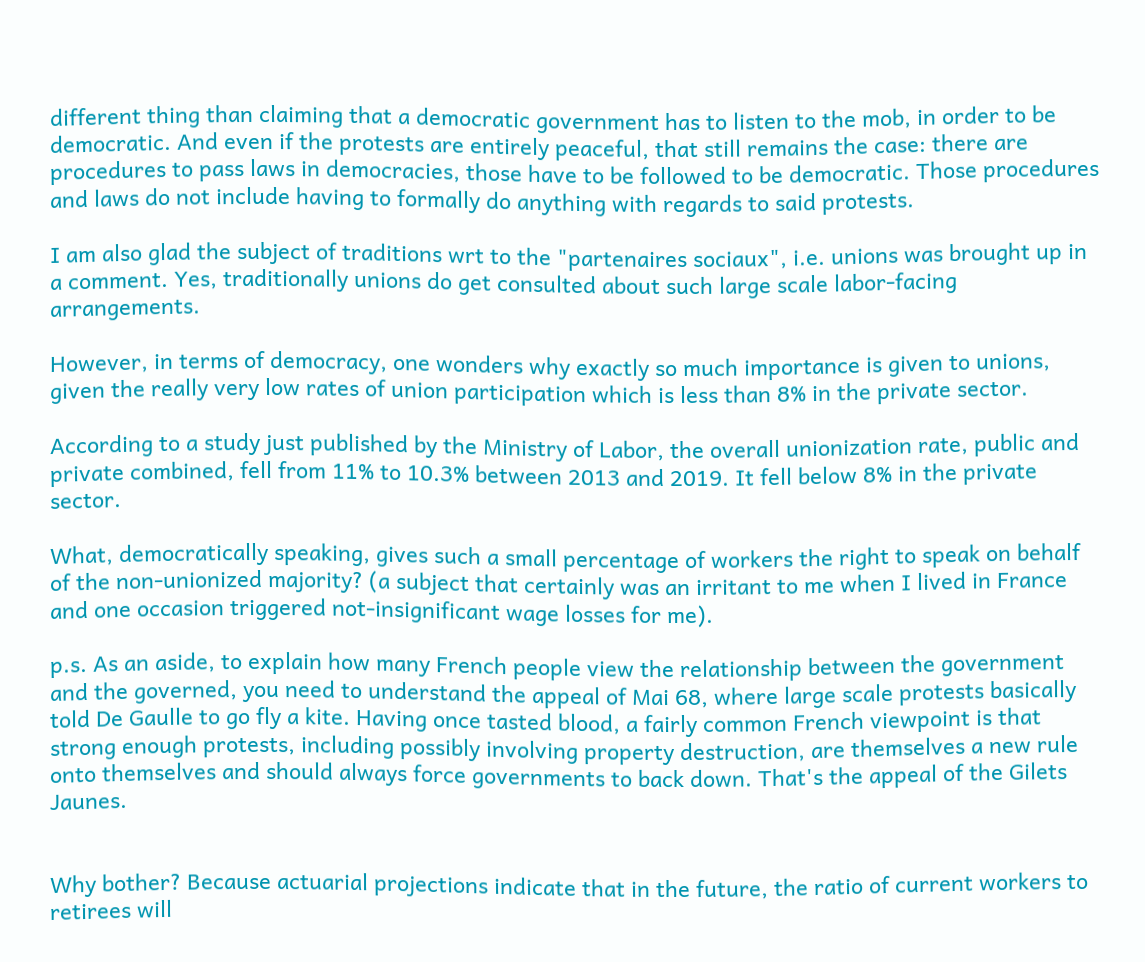different thing than claiming that a democratic government has to listen to the mob, in order to be democratic. And even if the protests are entirely peaceful, that still remains the case: there are procedures to pass laws in democracies, those have to be followed to be democratic. Those procedures and laws do not include having to formally do anything with regards to said protests.

I am also glad the subject of traditions wrt to the "partenaires sociaux", i.e. unions was brought up in a comment. Yes, traditionally unions do get consulted about such large scale labor-facing arrangements.

However, in terms of democracy, one wonders why exactly so much importance is given to unions, given the really very low rates of union participation which is less than 8% in the private sector.

According to a study just published by the Ministry of Labor, the overall unionization rate, public and private combined, fell from 11% to 10.3% between 2013 and 2019. It fell below 8% in the private sector.

What, democratically speaking, gives such a small percentage of workers the right to speak on behalf of the non-unionized majority? (a subject that certainly was an irritant to me when I lived in France and one occasion triggered not-insignificant wage losses for me).

p.s. As an aside, to explain how many French people view the relationship between the government and the governed, you need to understand the appeal of Mai 68, where large scale protests basically told De Gaulle to go fly a kite. Having once tasted blood, a fairly common French viewpoint is that strong enough protests, including possibly involving property destruction, are themselves a new rule onto themselves and should always force governments to back down. That's the appeal of the Gilets Jaunes.


Why bother? Because actuarial projections indicate that in the future, the ratio of current workers to retirees will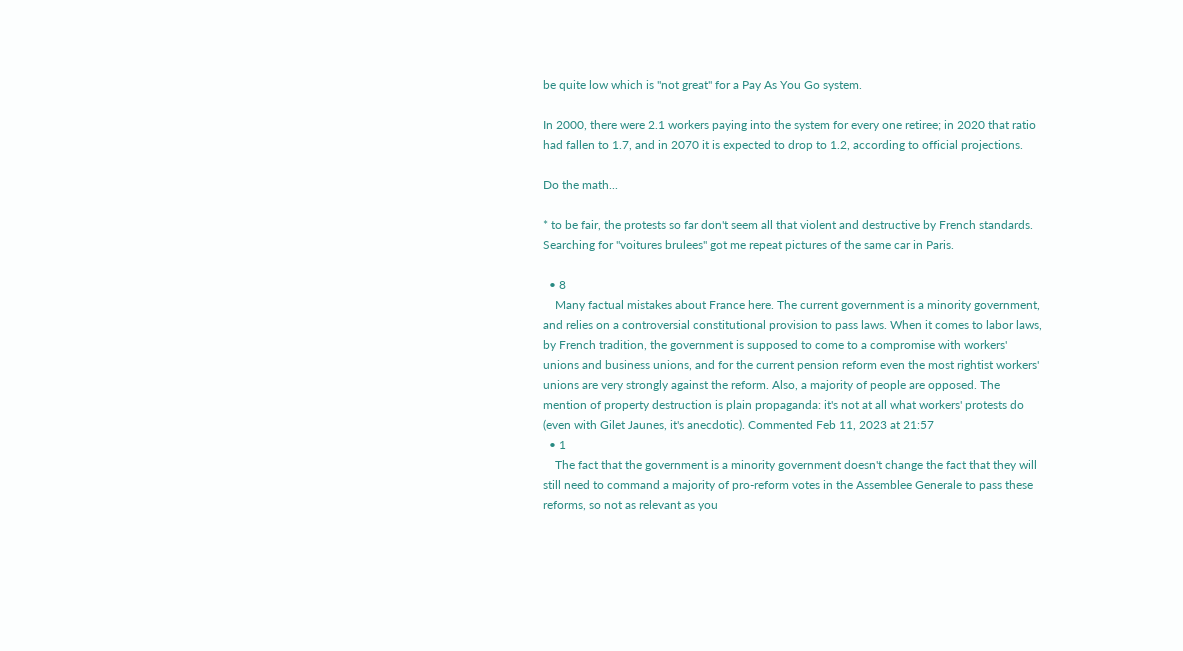be quite low which is "not great" for a Pay As You Go system.

In 2000, there were 2.1 workers paying into the system for every one retiree; in 2020 that ratio had fallen to 1.7, and in 2070 it is expected to drop to 1.2, according to official projections.

Do the math...

* to be fair, the protests so far don't seem all that violent and destructive by French standards. Searching for "voitures brulees" got me repeat pictures of the same car in Paris.

  • 8
    Many factual mistakes about France here. The current government is a minority government, and relies on a controversial constitutional provision to pass laws. When it comes to labor laws, by French tradition, the government is supposed to come to a compromise with workers' unions and business unions, and for the current pension reform even the most rightist workers' unions are very strongly against the reform. Also, a majority of people are opposed. The mention of property destruction is plain propaganda: it's not at all what workers' protests do (even with Gilet Jaunes, it's anecdotic). Commented Feb 11, 2023 at 21:57
  • 1
    The fact that the government is a minority government doesn't change the fact that they will still need to command a majority of pro-reform votes in the Assemblee Generale to pass these reforms, so not as relevant as you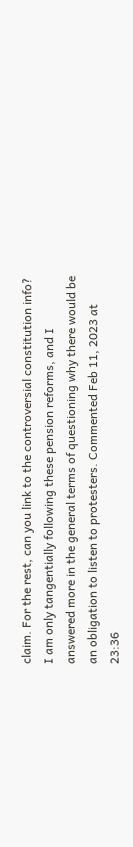claim. For the rest, can you link to the controversial constitution info? I am only tangentially following these pension reforms, and I answered more in the general terms of questioning why there would be an obligation to listen to protesters. Commented Feb 11, 2023 at 23:36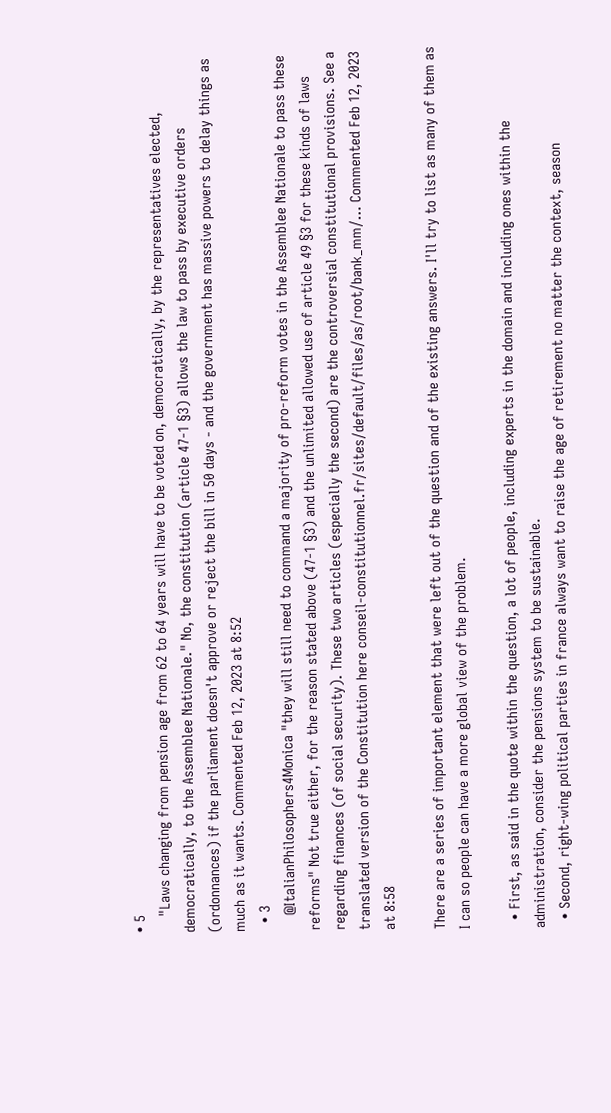• 5
    "Laws changing from pension age from 62 to 64 years will have to be voted on, democratically, by the representatives elected, democratically, to the Assemblee Nationale." No, the constitution (article 47-1 §3) allows the law to pass by executive orders (ordonnances) if the parliament doesn't approve or reject the bill in 50 days - and the government has massive powers to delay things as much as it wants. Commented Feb 12, 2023 at 8:52
  • 3
    @ItalianPhilosophers4Monica "they will still need to command a majority of pro-reform votes in the Assemblee Nationale to pass these reforms" Not true either, for the reason stated above (47-1 §3) and the unlimited allowed use of article 49 §3 for these kinds of laws regarding finances (of social security). These two articles (especially the second) are the controversial constitutional provisions. See a translated version of the Constitution here conseil-constitutionnel.fr/sites/default/files/as/root/bank_mm/… Commented Feb 12, 2023 at 8:58

There are a series of important element that were left out of the question and of the existing answers. I'll try to list as many of them as I can so people can have a more global view of the problem.

  • First, as said in the quote within the question, a lot of people, including experts in the domain and including ones within the administration, consider the pensions system to be sustainable.
  • Second, right-wing political parties in france always want to raise the age of retirement no matter the context, season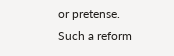or pretense. Such a reform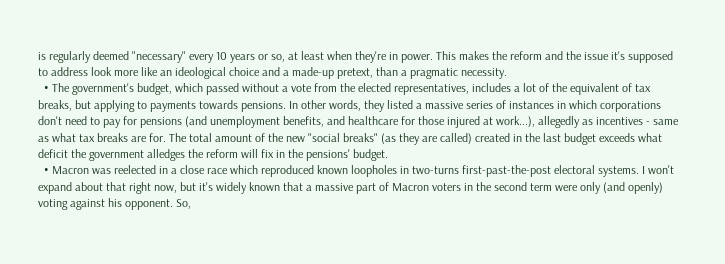is regularly deemed "necessary" every 10 years or so, at least when they're in power. This makes the reform and the issue it's supposed to address look more like an ideological choice and a made-up pretext, than a pragmatic necessity.
  • The government's budget, which passed without a vote from the elected representatives, includes a lot of the equivalent of tax breaks, but applying to payments towards pensions. In other words, they listed a massive series of instances in which corporations don't need to pay for pensions (and unemployment benefits, and healthcare for those injured at work...), allegedly as incentives - same as what tax breaks are for. The total amount of the new "social breaks" (as they are called) created in the last budget exceeds what deficit the government alledges the reform will fix in the pensions' budget.
  • Macron was reelected in a close race which reproduced known loopholes in two-turns first-past-the-post electoral systems. I won't expand about that right now, but it's widely known that a massive part of Macron voters in the second term were only (and openly) voting against his opponent. So,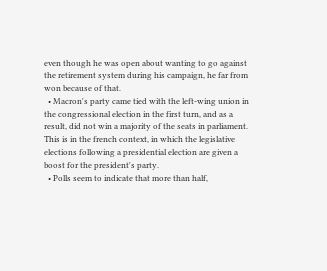even though he was open about wanting to go against the retirement system during his campaign, he far from won because of that.
  • Macron's party came tied with the left-wing union in the congressional election in the first turn, and as a result, did not win a majority of the seats in parliament. This is in the french context, in which the legislative elections following a presidential election are given a boost for the president's party.
  • Polls seem to indicate that more than half,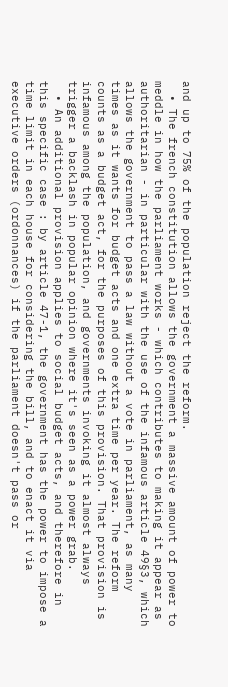and up to 75% of the population reject the reform.
  • The french constitution allows the government a massive amount of power to meddle in how the parliament works - which contributes to making it appear as authoritarian - in particular with the use of the infamous article 49§3, which allows the government to pass a law without a vote in parliament, as many times as it wants for budget acts and one extra time per year. The reform counts as a budget act, for the purposes of this provision. That provision is infamous among the population, and governments invoking it almost always trigger a backlash in popular opinion where it's seen as a power grab.
  • An additional provision applies to social budget acts, and therefore in this specific case : by article 47-1, the government has the power to impose a time limit in each house for considering the bill, and to enact it via executive orders (ordonnances) if the parliament doesn't pass or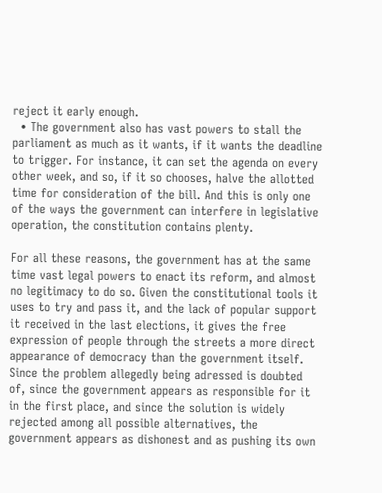reject it early enough.
  • The government also has vast powers to stall the parliament as much as it wants, if it wants the deadline to trigger. For instance, it can set the agenda on every other week, and so, if it so chooses, halve the allotted time for consideration of the bill. And this is only one of the ways the government can interfere in legislative operation, the constitution contains plenty.

For all these reasons, the government has at the same time vast legal powers to enact its reform, and almost no legitimacy to do so. Given the constitutional tools it uses to try and pass it, and the lack of popular support it received in the last elections, it gives the free expression of people through the streets a more direct appearance of democracy than the government itself. Since the problem allegedly being adressed is doubted of, since the government appears as responsible for it in the first place, and since the solution is widely rejected among all possible alternatives, the government appears as dishonest and as pushing its own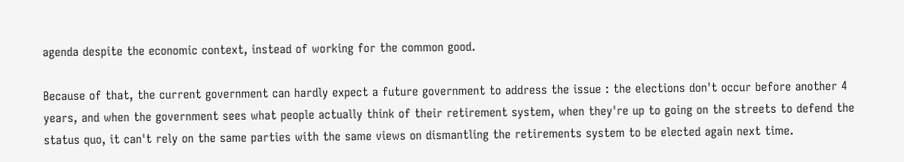agenda despite the economic context, instead of working for the common good.

Because of that, the current government can hardly expect a future government to address the issue : the elections don't occur before another 4 years, and when the government sees what people actually think of their retirement system, when they're up to going on the streets to defend the status quo, it can't rely on the same parties with the same views on dismantling the retirements system to be elected again next time.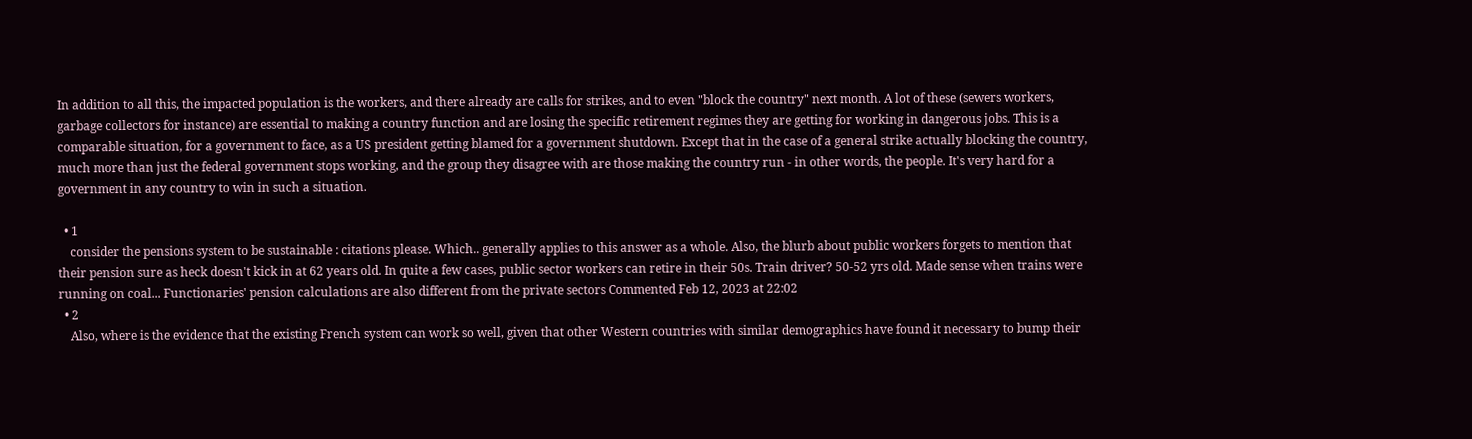In addition to all this, the impacted population is the workers, and there already are calls for strikes, and to even "block the country" next month. A lot of these (sewers workers, garbage collectors for instance) are essential to making a country function and are losing the specific retirement regimes they are getting for working in dangerous jobs. This is a comparable situation, for a government to face, as a US president getting blamed for a government shutdown. Except that in the case of a general strike actually blocking the country, much more than just the federal government stops working, and the group they disagree with are those making the country run - in other words, the people. It's very hard for a government in any country to win in such a situation.

  • 1
    consider the pensions system to be sustainable : citations please. Which.. generally applies to this answer as a whole. Also, the blurb about public workers forgets to mention that their pension sure as heck doesn't kick in at 62 years old. In quite a few cases, public sector workers can retire in their 50s. Train driver? 50-52 yrs old. Made sense when trains were running on coal... Functionaries' pension calculations are also different from the private sectors Commented Feb 12, 2023 at 22:02
  • 2
    Also, where is the evidence that the existing French system can work so well, given that other Western countries with similar demographics have found it necessary to bump their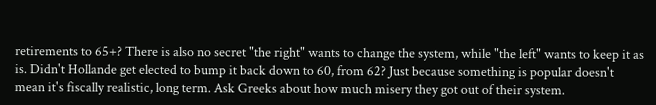retirements to 65+? There is also no secret "the right" wants to change the system, while "the left" wants to keep it as is. Didn't Hollande get elected to bump it back down to 60, from 62? Just because something is popular doesn't mean it's fiscally realistic, long term. Ask Greeks about how much misery they got out of their system.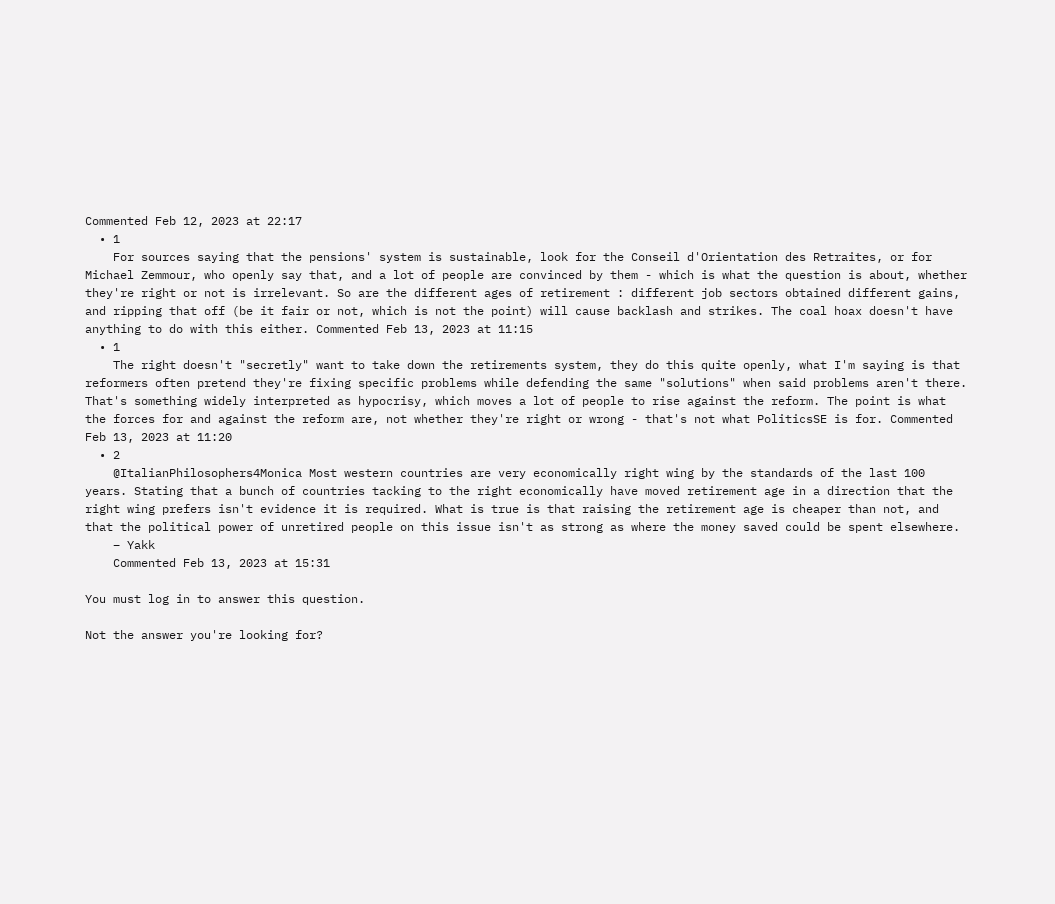Commented Feb 12, 2023 at 22:17
  • 1
    For sources saying that the pensions' system is sustainable, look for the Conseil d'Orientation des Retraites, or for Michael Zemmour, who openly say that, and a lot of people are convinced by them - which is what the question is about, whether they're right or not is irrelevant. So are the different ages of retirement : different job sectors obtained different gains, and ripping that off (be it fair or not, which is not the point) will cause backlash and strikes. The coal hoax doesn't have anything to do with this either. Commented Feb 13, 2023 at 11:15
  • 1
    The right doesn't "secretly" want to take down the retirements system, they do this quite openly, what I'm saying is that reformers often pretend they're fixing specific problems while defending the same "solutions" when said problems aren't there. That's something widely interpreted as hypocrisy, which moves a lot of people to rise against the reform. The point is what the forces for and against the reform are, not whether they're right or wrong - that's not what PoliticsSE is for. Commented Feb 13, 2023 at 11:20
  • 2
    @ItalianPhilosophers4Monica Most western countries are very economically right wing by the standards of the last 100 years. Stating that a bunch of countries tacking to the right economically have moved retirement age in a direction that the right wing prefers isn't evidence it is required. What is true is that raising the retirement age is cheaper than not, and that the political power of unretired people on this issue isn't as strong as where the money saved could be spent elsewhere.
    – Yakk
    Commented Feb 13, 2023 at 15:31

You must log in to answer this question.

Not the answer you're looking for?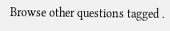Browse other questions tagged .